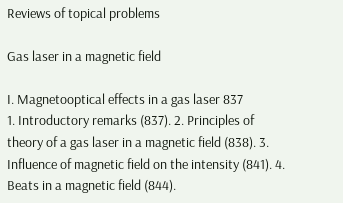Reviews of topical problems

Gas laser in a magnetic field

I. Magnetooptical effects in a gas laser 837
1. Introductory remarks (837). 2. Principles of theory of a gas laser in a magnetic field (838). 3. Influence of magnetic field on the intensity (841). 4. Beats in a magnetic field (844).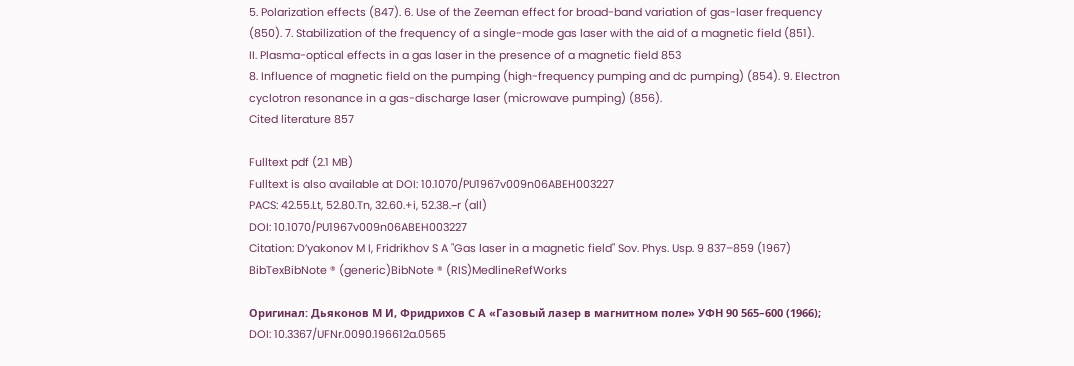5. Polarization effects (847). 6. Use of the Zeeman effect for broad-band variation of gas-laser frequency (850). 7. Stabilization of the frequency of a single-mode gas laser with the aid of a magnetic field (851).
II. Plasma-optical effects in a gas laser in the presence of a magnetic field 853
8. Influence of magnetic field on the pumping (high-frequency pumping and dc pumping) (854). 9. Electron cyclotron resonance in a gas-discharge laser (microwave pumping) (856).
Cited literature 857

Fulltext pdf (2.1 MB)
Fulltext is also available at DOI: 10.1070/PU1967v009n06ABEH003227
PACS: 42.55.Lt, 52.80.Tn, 32.60.+i, 52.38.−r (all)
DOI: 10.1070/PU1967v009n06ABEH003227
Citation: D’yakonov M I, Fridrikhov S A "Gas laser in a magnetic field" Sov. Phys. Usp. 9 837–859 (1967)
BibTexBibNote ® (generic)BibNote ® (RIS)MedlineRefWorks

Оригинал: Дьяконов М И, Фридрихов С А «Газовый лазер в магнитном поле» УФН 90 565–600 (1966); DOI: 10.3367/UFNr.0090.196612a.0565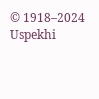© 1918–2024 Uspekhi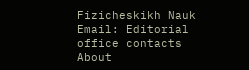Fizicheskikh Nauk
Email: Editorial office contacts About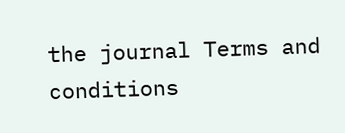the journal Terms and conditions